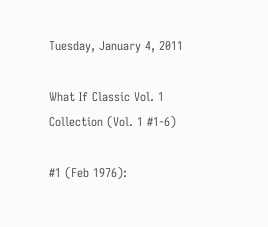Tuesday, January 4, 2011

What If Classic Vol. 1 Collection (Vol. 1 #1-6)

#1 (Feb 1976):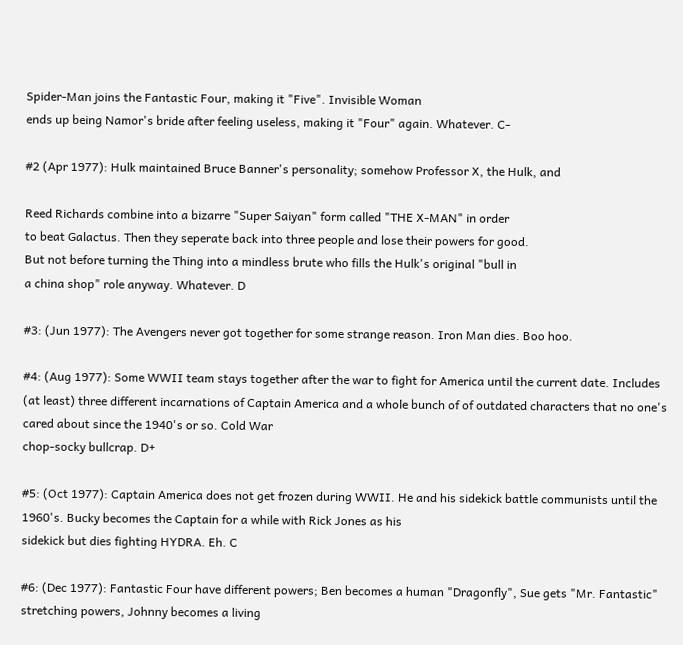Spider-Man joins the Fantastic Four, making it "Five". Invisible Woman
ends up being Namor's bride after feeling useless, making it "Four" again. Whatever. C-

#2 (Apr 1977): Hulk maintained Bruce Banner's personality; somehow Professor X, the Hulk, and

Reed Richards combine into a bizarre "Super Saiyan" form called "THE X-MAN" in order
to beat Galactus. Then they seperate back into three people and lose their powers for good.
But not before turning the Thing into a mindless brute who fills the Hulk's original "bull in
a china shop" role anyway. Whatever. D

#3: (Jun 1977): The Avengers never got together for some strange reason. Iron Man dies. Boo hoo.

#4: (Aug 1977): Some WWII team stays together after the war to fight for America until the current date. Includes (at least) three different incarnations of Captain America and a whole bunch of of outdated characters that no one's cared about since the 1940's or so. Cold War
chop-socky bullcrap. D+

#5: (Oct 1977): Captain America does not get frozen during WWII. He and his sidekick battle communists until the 1960's. Bucky becomes the Captain for a while with Rick Jones as his
sidekick but dies fighting HYDRA. Eh. C

#6: (Dec 1977): Fantastic Four have different powers; Ben becomes a human "Dragonfly", Sue gets "Mr. Fantastic" stretching powers, Johnny becomes a living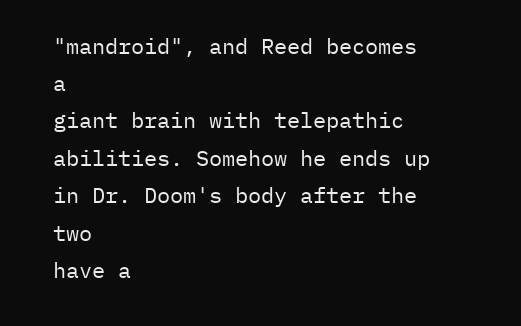"mandroid", and Reed becomes a
giant brain with telepathic abilities. Somehow he ends up in Dr. Doom's body after the two
have a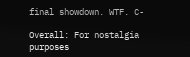final showdown. WTF. C-

Overall: For nostalgia purposes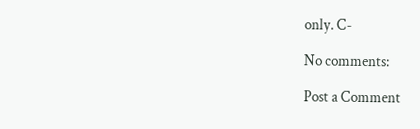only. C-

No comments:

Post a Comment